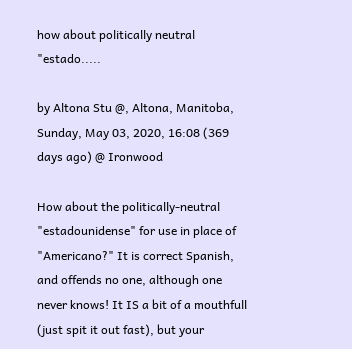how about politically neutral "estado.....

by Altona Stu @, Altona, Manitoba, Sunday, May 03, 2020, 16:08 (369 days ago) @ Ironwood

How about the politically-neutral "estadounidense" for use in place of "Americano?" It is correct Spanish, and offends no one, although one never knows! It IS a bit of a mouthfull (just spit it out fast), but your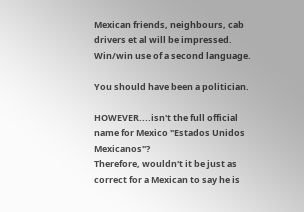Mexican friends, neighbours, cab drivers et al will be impressed. Win/win use of a second language.

You should have been a politician.

HOWEVER....isn't the full official name for Mexico "Estados Unidos Mexicanos"?
Therefore, wouldn't it be just as correct for a Mexican to say he is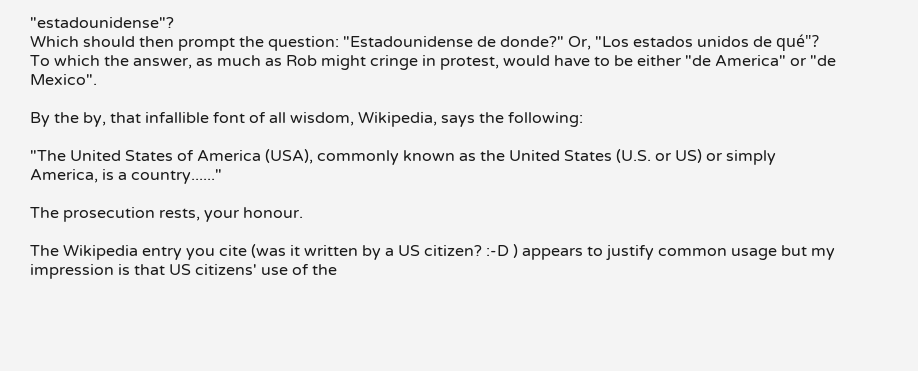"estadounidense"?
Which should then prompt the question: "Estadounidense de donde?" Or, "Los estados unidos de qué"?
To which the answer, as much as Rob might cringe in protest, would have to be either "de America" or "de Mexico".

By the by, that infallible font of all wisdom, Wikipedia, says the following:

"The United States of America (USA), commonly known as the United States (U.S. or US) or simply America, is a country......"

The prosecution rests, your honour.

The Wikipedia entry you cite (was it written by a US citizen? :-D ) appears to justify common usage but my impression is that US citizens' use of the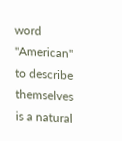word "American" to describe themselves is a natural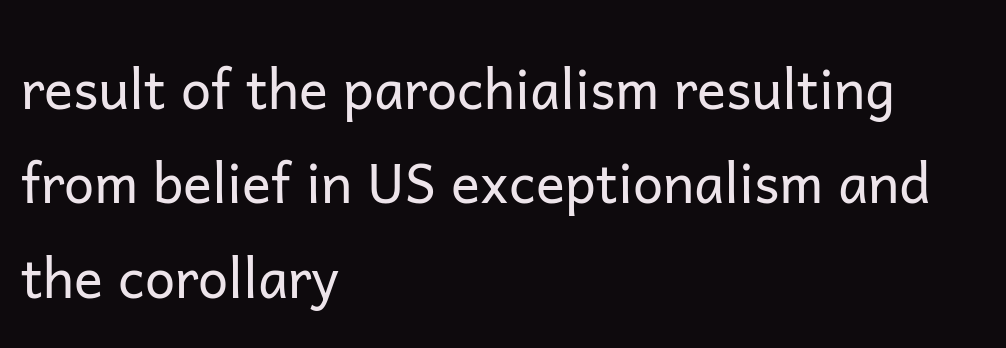result of the parochialism resulting from belief in US exceptionalism and the corollary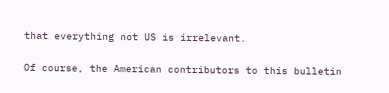that everything not US is irrelevant.

Of course, the American contributors to this bulletin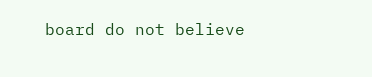board do not believe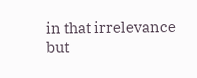in that irrelevance but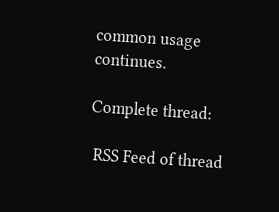common usage continues.

Complete thread:

 RSS Feed of thread